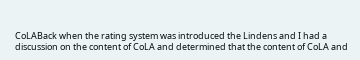CoLABack when the rating system was introduced the Lindens and I had a discussion on the content of CoLA and determined that the content of CoLA and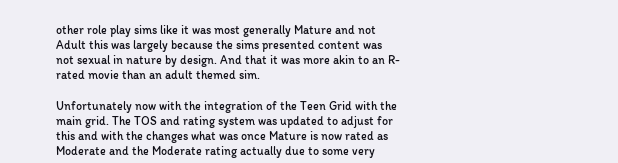other role play sims like it was most generally Mature and not Adult this was largely because the sims presented content was not sexual in nature by design. And that it was more akin to an R-rated movie than an adult themed sim.

Unfortunately now with the integration of the Teen Grid with the main grid. The TOS and rating system was updated to adjust for this and with the changes what was once Mature is now rated as Moderate and the Moderate rating actually due to some very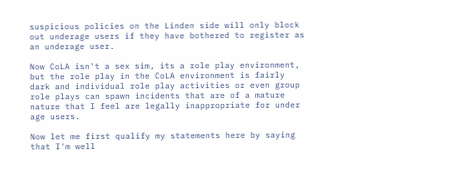suspicious policies on the Linden side will only block out underage users if they have bothered to register as an underage user.

Now CoLA isn't a sex sim, its a role play environment, but the role play in the CoLA environment is fairly dark and individual role play activities or even group role plays can spawn incidents that are of a mature nature that I feel are legally inappropriate for under age users.

Now let me first qualify my statements here by saying that I'm well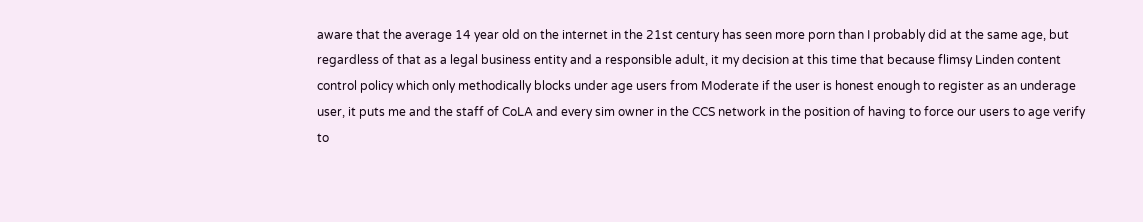aware that the average 14 year old on the internet in the 21st century has seen more porn than I probably did at the same age, but regardless of that as a legal business entity and a responsible adult, it my decision at this time that because flimsy Linden content control policy which only methodically blocks under age users from Moderate if the user is honest enough to register as an underage user, it puts me and the staff of CoLA and every sim owner in the CCS network in the position of having to force our users to age verify to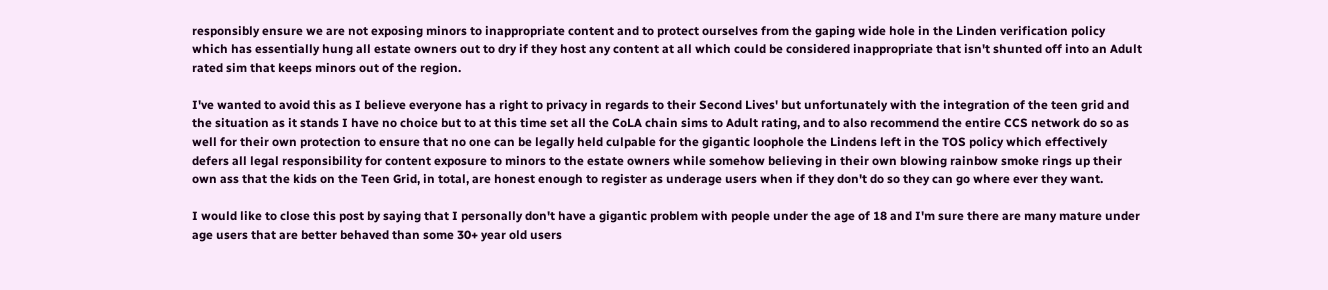responsibly ensure we are not exposing minors to inappropriate content and to protect ourselves from the gaping wide hole in the Linden verification policy which has essentially hung all estate owners out to dry if they host any content at all which could be considered inappropriate that isn't shunted off into an Adult rated sim that keeps minors out of the region.

I've wanted to avoid this as I believe everyone has a right to privacy in regards to their Second Lives' but unfortunately with the integration of the teen grid and the situation as it stands I have no choice but to at this time set all the CoLA chain sims to Adult rating, and to also recommend the entire CCS network do so as well for their own protection to ensure that no one can be legally held culpable for the gigantic loophole the Lindens left in the TOS policy which effectively defers all legal responsibility for content exposure to minors to the estate owners while somehow believing in their own blowing rainbow smoke rings up their own ass that the kids on the Teen Grid, in total, are honest enough to register as underage users when if they don't do so they can go where ever they want.

I would like to close this post by saying that I personally don't have a gigantic problem with people under the age of 18 and I'm sure there are many mature under age users that are better behaved than some 30+ year old users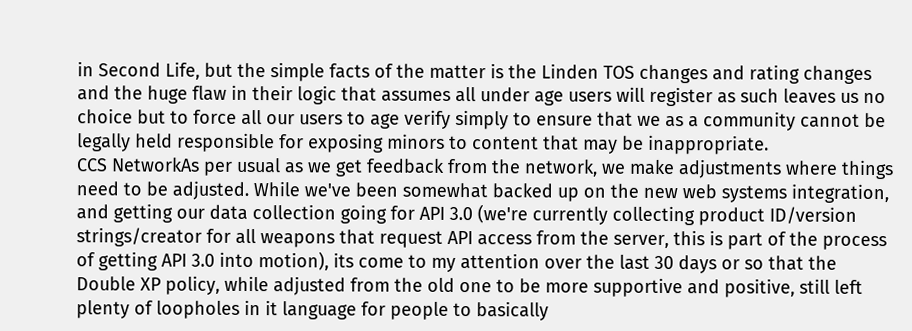in Second Life, but the simple facts of the matter is the Linden TOS changes and rating changes and the huge flaw in their logic that assumes all under age users will register as such leaves us no choice but to force all our users to age verify simply to ensure that we as a community cannot be legally held responsible for exposing minors to content that may be inappropriate.
CCS NetworkAs per usual as we get feedback from the network, we make adjustments where things need to be adjusted. While we've been somewhat backed up on the new web systems integration, and getting our data collection going for API 3.0 (we're currently collecting product ID/version strings/creator for all weapons that request API access from the server, this is part of the process of getting API 3.0 into motion), its come to my attention over the last 30 days or so that the Double XP policy, while adjusted from the old one to be more supportive and positive, still left plenty of loopholes in it language for people to basically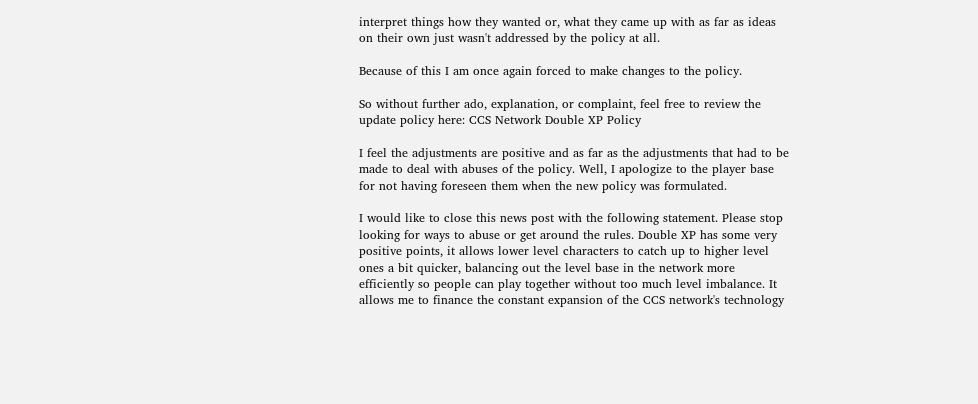interpret things how they wanted or, what they came up with as far as ideas on their own just wasn't addressed by the policy at all.

Because of this I am once again forced to make changes to the policy.

So without further ado, explanation, or complaint, feel free to review the update policy here: CCS Network Double XP Policy

I feel the adjustments are positive and as far as the adjustments that had to be made to deal with abuses of the policy. Well, I apologize to the player base for not having foreseen them when the new policy was formulated.

I would like to close this news post with the following statement. Please stop looking for ways to abuse or get around the rules. Double XP has some very positive points, it allows lower level characters to catch up to higher level ones a bit quicker, balancing out the level base in the network more efficiently so people can play together without too much level imbalance. It allows me to finance the constant expansion of the CCS network's technology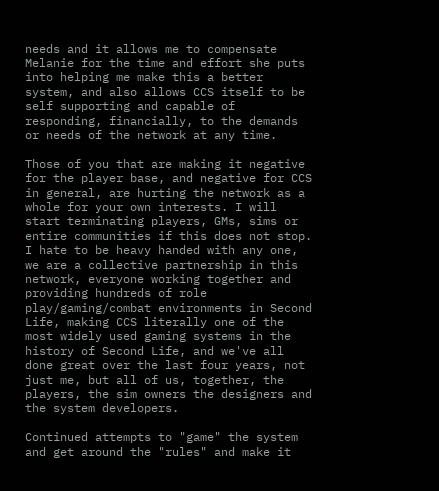needs and it allows me to compensate Melanie for the time and effort she puts into helping me make this a better system, and also allows CCS itself to be self supporting and capable of responding, financially, to the demands or needs of the network at any time.

Those of you that are making it negative for the player base, and negative for CCS in general, are hurting the network as a whole for your own interests. I will start terminating players, GMs, sims or entire communities if this does not stop. I hate to be heavy handed with any one, we are a collective partnership in this network, everyone working together and providing hundreds of role play/gaming/combat environments in Second Life, making CCS literally one of the most widely used gaming systems in the history of Second Life, and we've all done great over the last four years, not just me, but all of us, together, the players, the sim owners the designers and the system developers.

Continued attempts to "game" the system and get around the "rules" and make it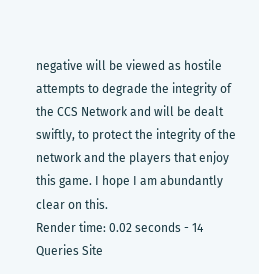negative will be viewed as hostile attempts to degrade the integrity of the CCS Network and will be dealt swiftly, to protect the integrity of the network and the players that enjoy this game. I hope I am abundantly clear on this.
Render time: 0.02 seconds - 14 Queries Site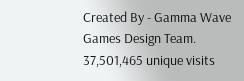Created By - Gamma Wave Games Design Team. 37,501,465 unique visits